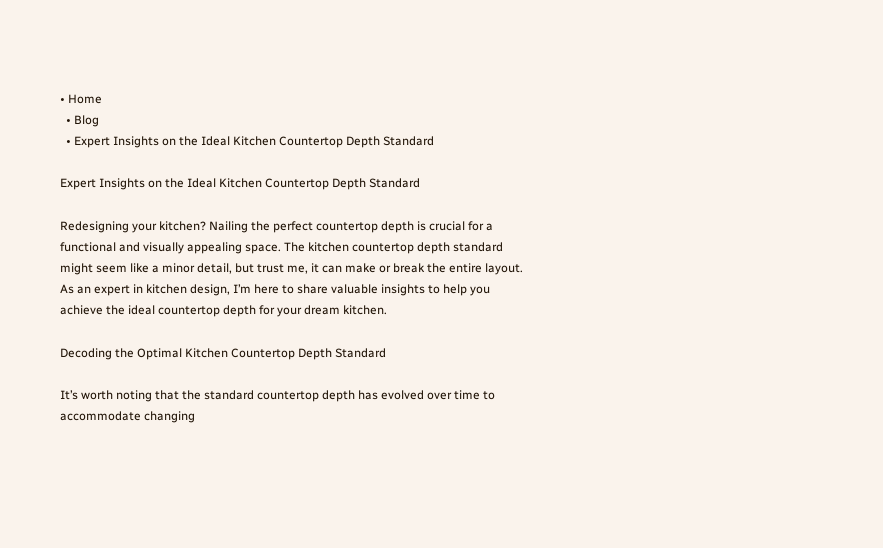• Home
  • Blog
  • Expert Insights on the Ideal Kitchen Countertop Depth Standard

Expert Insights on the Ideal Kitchen Countertop Depth Standard

Redesigning your kitchen? Nailing the perfect countertop depth is crucial for a functional and visually appealing space. The kitchen countertop depth standard might seem like a minor detail, but trust me, it can make or break the entire layout. As an expert in kitchen design, I’m here to share valuable insights to help you achieve the ideal countertop depth for your dream kitchen.

Decoding the Optimal Kitchen Countertop Depth Standard

It’s worth noting that the standard countertop depth has evolved over time to accommodate changing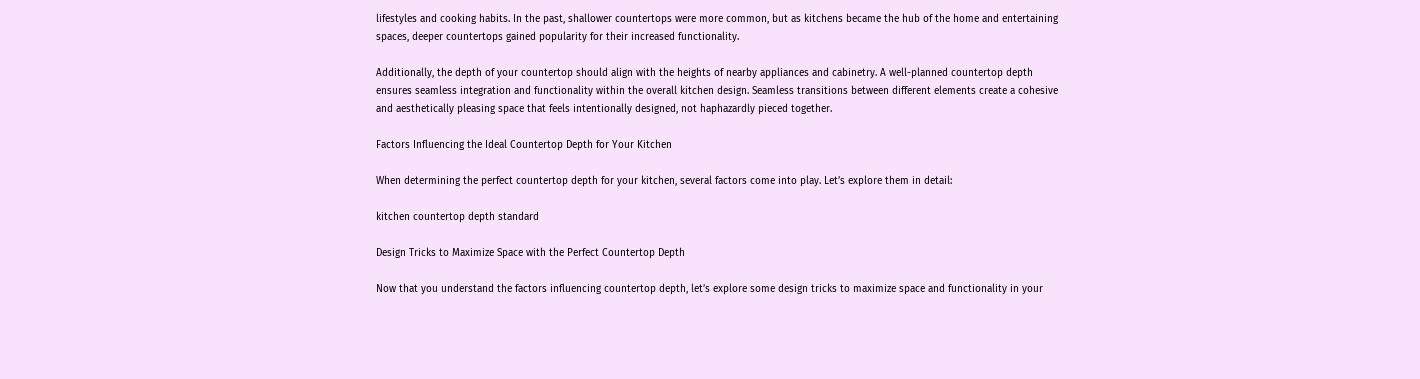lifestyles and cooking habits. In the past, shallower countertops were more common, but as kitchens became the hub of the home and entertaining spaces, deeper countertops gained popularity for their increased functionality.

Additionally, the depth of your countertop should align with the heights of nearby appliances and cabinetry. A well-planned countertop depth ensures seamless integration and functionality within the overall kitchen design. Seamless transitions between different elements create a cohesive and aesthetically pleasing space that feels intentionally designed, not haphazardly pieced together.

Factors Influencing the Ideal Countertop Depth for Your Kitchen

When determining the perfect countertop depth for your kitchen, several factors come into play. Let’s explore them in detail:

kitchen countertop depth standard

Design Tricks to Maximize Space with the Perfect Countertop Depth

Now that you understand the factors influencing countertop depth, let’s explore some design tricks to maximize space and functionality in your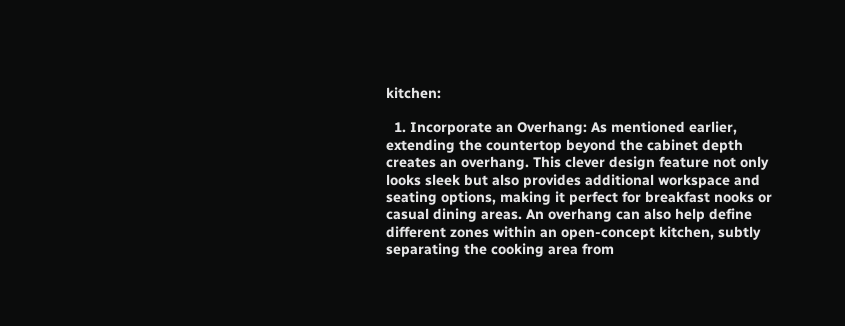kitchen:

  1. Incorporate an Overhang: As mentioned earlier, extending the countertop beyond the cabinet depth creates an overhang. This clever design feature not only looks sleek but also provides additional workspace and seating options, making it perfect for breakfast nooks or casual dining areas. An overhang can also help define different zones within an open-concept kitchen, subtly separating the cooking area from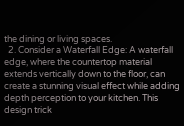the dining or living spaces.
  2. Consider a Waterfall Edge: A waterfall edge, where the countertop material extends vertically down to the floor, can create a stunning visual effect while adding depth perception to your kitchen. This design trick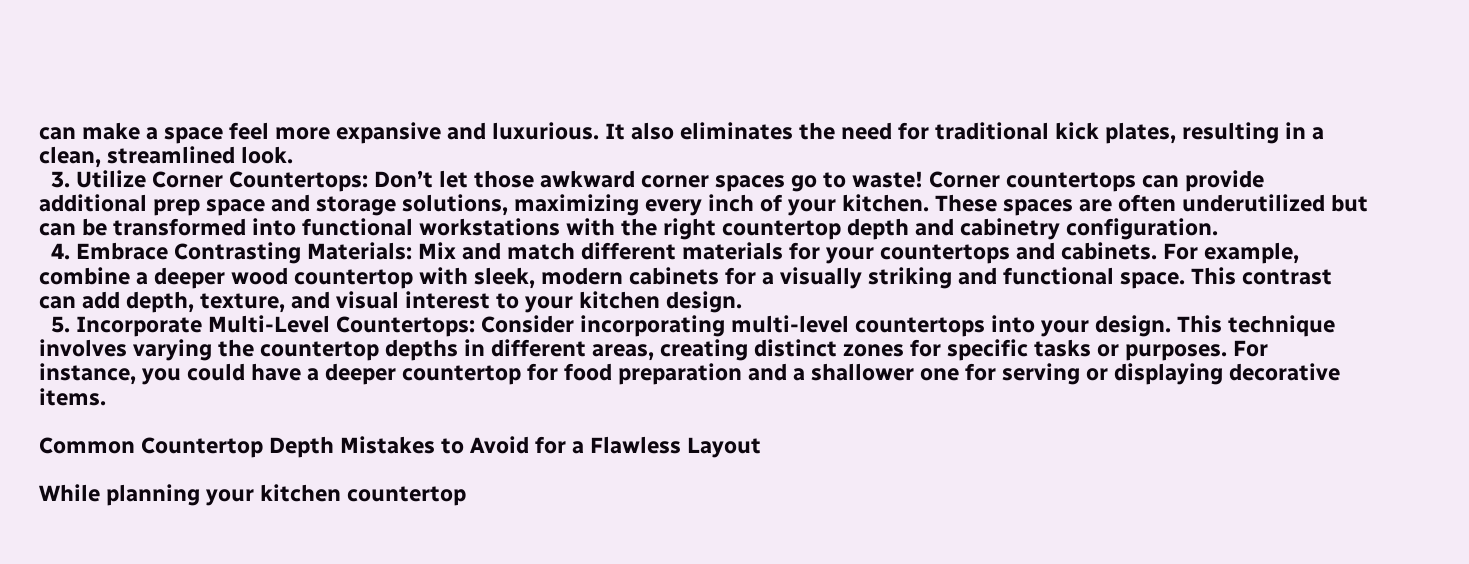can make a space feel more expansive and luxurious. It also eliminates the need for traditional kick plates, resulting in a clean, streamlined look.
  3. Utilize Corner Countertops: Don’t let those awkward corner spaces go to waste! Corner countertops can provide additional prep space and storage solutions, maximizing every inch of your kitchen. These spaces are often underutilized but can be transformed into functional workstations with the right countertop depth and cabinetry configuration.
  4. Embrace Contrasting Materials: Mix and match different materials for your countertops and cabinets. For example, combine a deeper wood countertop with sleek, modern cabinets for a visually striking and functional space. This contrast can add depth, texture, and visual interest to your kitchen design.
  5. Incorporate Multi-Level Countertops: Consider incorporating multi-level countertops into your design. This technique involves varying the countertop depths in different areas, creating distinct zones for specific tasks or purposes. For instance, you could have a deeper countertop for food preparation and a shallower one for serving or displaying decorative items.

Common Countertop Depth Mistakes to Avoid for a Flawless Layout

While planning your kitchen countertop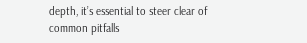depth, it’s essential to steer clear of common pitfalls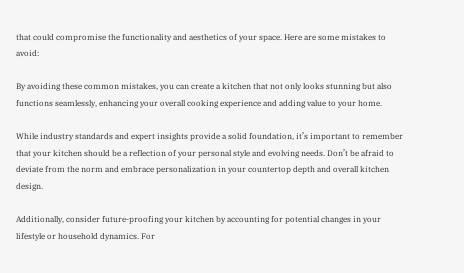that could compromise the functionality and aesthetics of your space. Here are some mistakes to avoid:

By avoiding these common mistakes, you can create a kitchen that not only looks stunning but also functions seamlessly, enhancing your overall cooking experience and adding value to your home.

While industry standards and expert insights provide a solid foundation, it’s important to remember that your kitchen should be a reflection of your personal style and evolving needs. Don’t be afraid to deviate from the norm and embrace personalization in your countertop depth and overall kitchen design.

Additionally, consider future-proofing your kitchen by accounting for potential changes in your lifestyle or household dynamics. For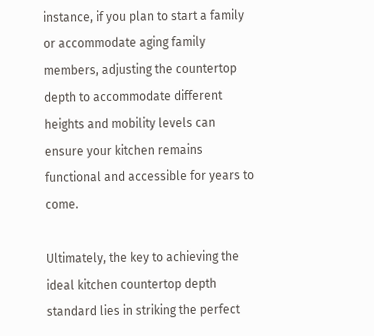instance, if you plan to start a family or accommodate aging family members, adjusting the countertop depth to accommodate different heights and mobility levels can ensure your kitchen remains functional and accessible for years to come.

Ultimately, the key to achieving the ideal kitchen countertop depth standard lies in striking the perfect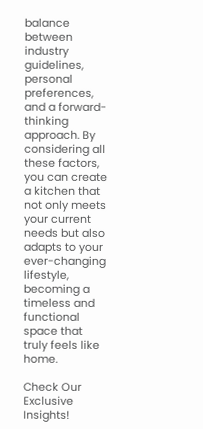balance between industry guidelines, personal preferences, and a forward-thinking approach. By considering all these factors, you can create a kitchen that not only meets your current needs but also adapts to your ever-changing lifestyle, becoming a timeless and functional space that truly feels like home.

Check Our Exclusive Insights!